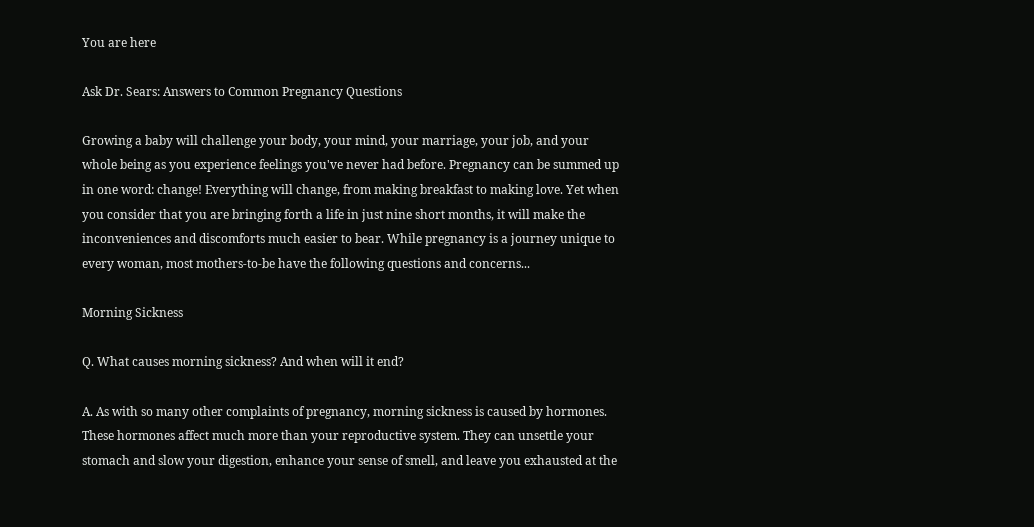You are here

Ask Dr. Sears: Answers to Common Pregnancy Questions

Growing a baby will challenge your body, your mind, your marriage, your job, and your whole being as you experience feelings you've never had before. Pregnancy can be summed up in one word: change! Everything will change, from making breakfast to making love. Yet when you consider that you are bringing forth a life in just nine short months, it will make the inconveniences and discomforts much easier to bear. While pregnancy is a journey unique to every woman, most mothers-to-be have the following questions and concerns...

Morning Sickness

Q. What causes morning sickness? And when will it end?

A. As with so many other complaints of pregnancy, morning sickness is caused by hormones. These hormones affect much more than your reproductive system. They can unsettle your stomach and slow your digestion, enhance your sense of smell, and leave you exhausted at the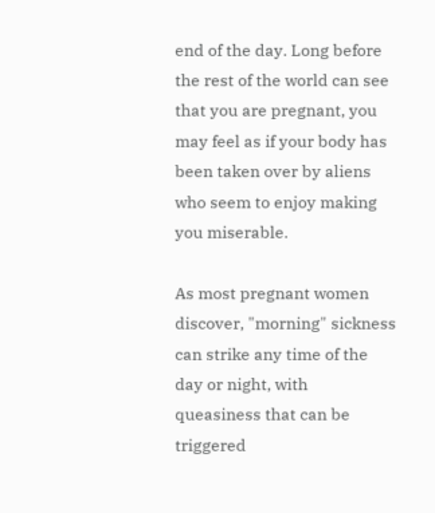end of the day. Long before the rest of the world can see that you are pregnant, you may feel as if your body has been taken over by aliens who seem to enjoy making you miserable.

As most pregnant women discover, "morning" sickness can strike any time of the day or night, with queasiness that can be triggered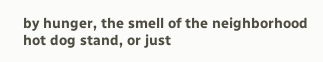by hunger, the smell of the neighborhood hot dog stand, or just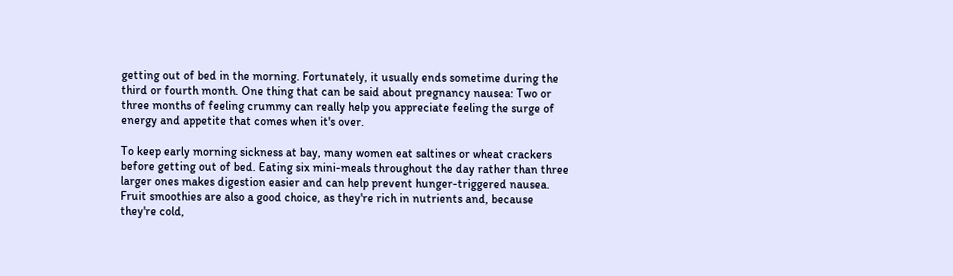getting out of bed in the morning. Fortunately, it usually ends sometime during the third or fourth month. One thing that can be said about pregnancy nausea: Two or three months of feeling crummy can really help you appreciate feeling the surge of energy and appetite that comes when it's over.

To keep early morning sickness at bay, many women eat saltines or wheat crackers before getting out of bed. Eating six mini-meals throughout the day rather than three larger ones makes digestion easier and can help prevent hunger-triggered nausea. Fruit smoothies are also a good choice, as they're rich in nutrients and, because they're cold,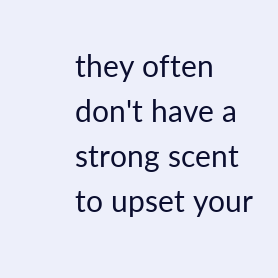they often don't have a strong scent to upset your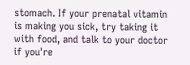stomach. If your prenatal vitamin is making you sick, try taking it with food, and talk to your doctor if you're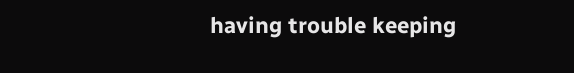having trouble keeping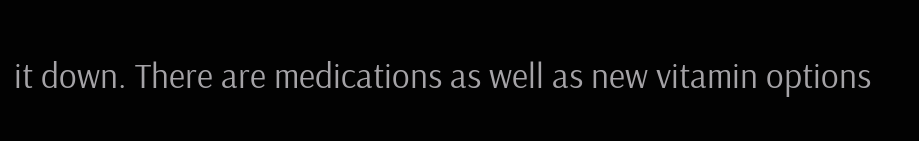it down. There are medications as well as new vitamin options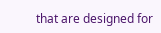that are designed for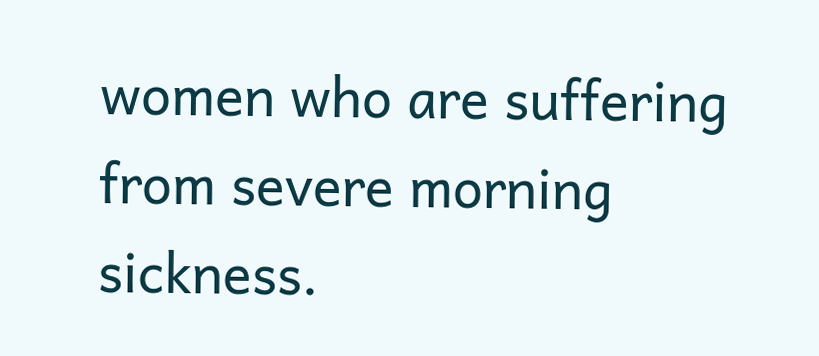women who are suffering from severe morning sickness.